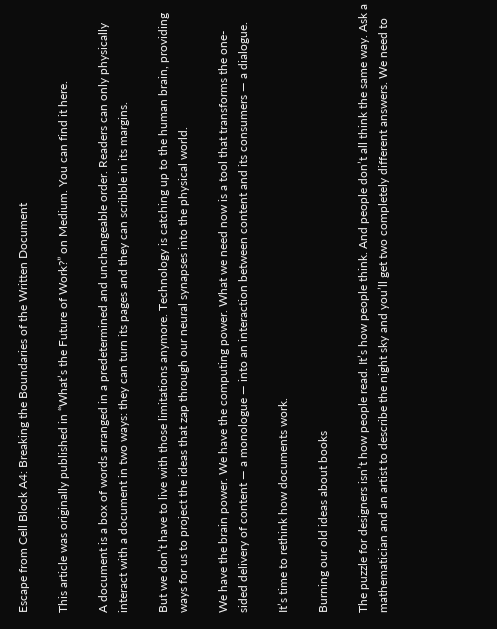Escape from Cell Block A4: Breaking the Boundaries of the Written Document

This article was originally published in “What’s the Future of Work?” on Medium. You can find it here.

A document is a box of words arranged in a predetermined and unchangeable order. Readers can only physically interact with a document in two ways: they can turn its pages and they can scribble in its margins.

But we don’t have to live with those limitations anymore. Technology is catching up to the human brain, providing ways for us to project the ideas that zap through our neural synapses into the physical world.

We have the brain power. We have the computing power. What we need now is a tool that transforms the one-sided delivery of content — a monologue — into an interaction between content and its consumers — a dialogue.

It’s time to rethink how documents work.

Burning our old ideas about books

The puzzle for designers isn’t how people read. It’s how people think. And people don’t all think the same way. Ask a mathematician and an artist to describe the night sky and you’ll get two completely different answers. We need to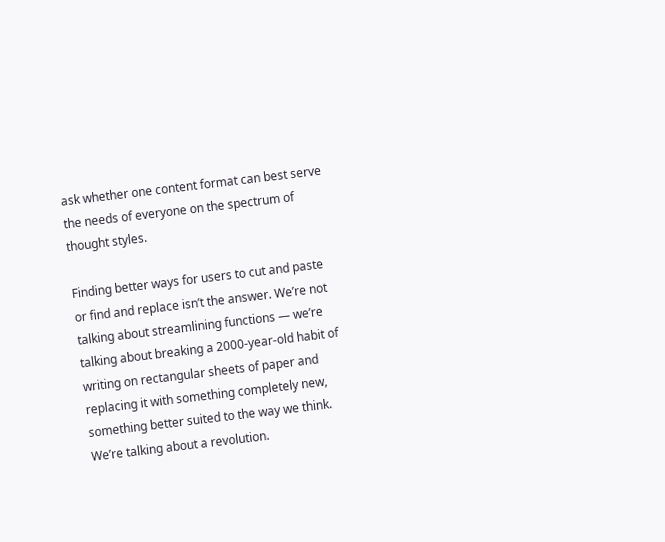ask whether one content format can best serve the needs of everyone on the spectrum of thought styles.

Finding better ways for users to cut and paste or find and replace isn’t the answer. We’re not talking about streamlining functions — we’re talking about breaking a 2000-year-old habit of writing on rectangular sheets of paper and replacing it with something completely new, something better suited to the way we think. We’re talking about a revolution.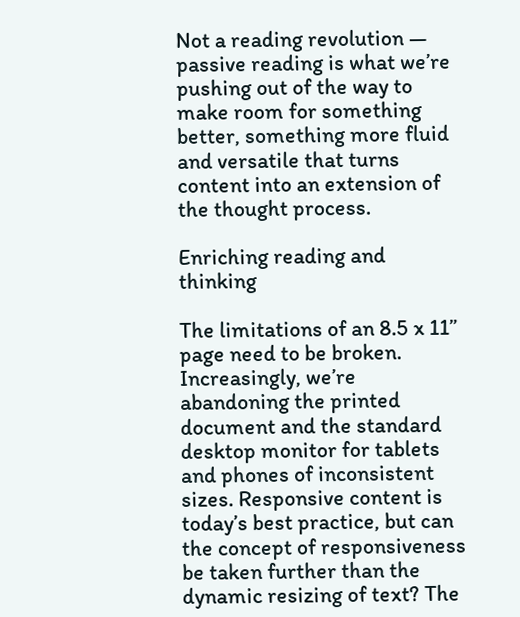Not a reading revolution — passive reading is what we’re pushing out of the way to make room for something better, something more fluid and versatile that turns content into an extension of the thought process.

Enriching reading and thinking

The limitations of an 8.5 x 11” page need to be broken. Increasingly, we’re abandoning the printed document and the standard desktop monitor for tablets and phones of inconsistent sizes. Responsive content is today’s best practice, but can the concept of responsiveness be taken further than the dynamic resizing of text? The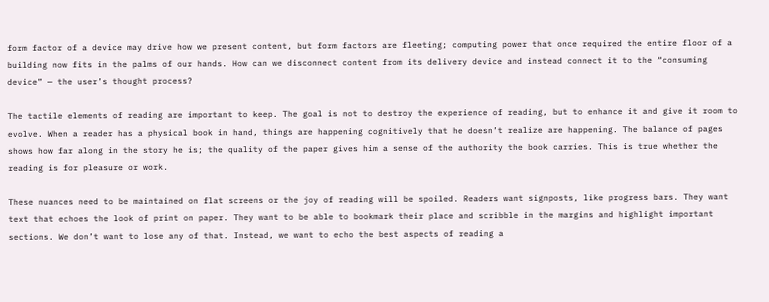form factor of a device may drive how we present content, but form factors are fleeting; computing power that once required the entire floor of a building now fits in the palms of our hands. How can we disconnect content from its delivery device and instead connect it to the “consuming device” — the user’s thought process?

The tactile elements of reading are important to keep. The goal is not to destroy the experience of reading, but to enhance it and give it room to evolve. When a reader has a physical book in hand, things are happening cognitively that he doesn’t realize are happening. The balance of pages shows how far along in the story he is; the quality of the paper gives him a sense of the authority the book carries. This is true whether the reading is for pleasure or work.

These nuances need to be maintained on flat screens or the joy of reading will be spoiled. Readers want signposts, like progress bars. They want text that echoes the look of print on paper. They want to be able to bookmark their place and scribble in the margins and highlight important sections. We don’t want to lose any of that. Instead, we want to echo the best aspects of reading a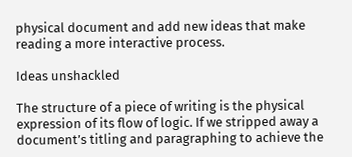physical document and add new ideas that make reading a more interactive process.

Ideas unshackled

The structure of a piece of writing is the physical expression of its flow of logic. If we stripped away a document’s titling and paragraphing to achieve the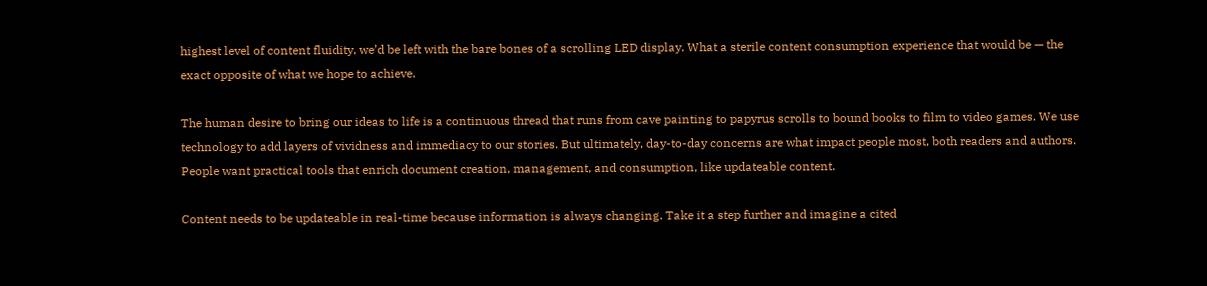highest level of content fluidity, we’d be left with the bare bones of a scrolling LED display. What a sterile content consumption experience that would be — the exact opposite of what we hope to achieve.

The human desire to bring our ideas to life is a continuous thread that runs from cave painting to papyrus scrolls to bound books to film to video games. We use technology to add layers of vividness and immediacy to our stories. But ultimately, day-to-day concerns are what impact people most, both readers and authors. People want practical tools that enrich document creation, management, and consumption, like updateable content.

Content needs to be updateable in real-time because information is always changing. Take it a step further and imagine a cited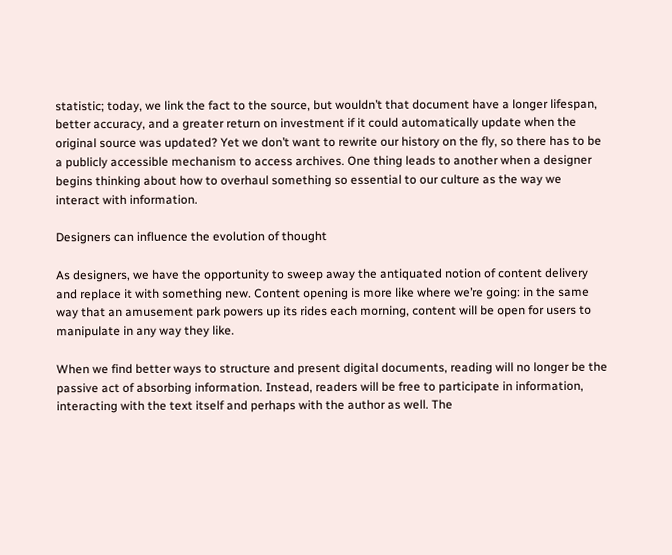statistic; today, we link the fact to the source, but wouldn’t that document have a longer lifespan, better accuracy, and a greater return on investment if it could automatically update when the original source was updated? Yet we don’t want to rewrite our history on the fly, so there has to be a publicly accessible mechanism to access archives. One thing leads to another when a designer begins thinking about how to overhaul something so essential to our culture as the way we interact with information.

Designers can influence the evolution of thought

As designers, we have the opportunity to sweep away the antiquated notion of content delivery and replace it with something new. Content opening is more like where we’re going: in the same way that an amusement park powers up its rides each morning, content will be open for users to manipulate in any way they like.

When we find better ways to structure and present digital documents, reading will no longer be the passive act of absorbing information. Instead, readers will be free to participate in information, interacting with the text itself and perhaps with the author as well. The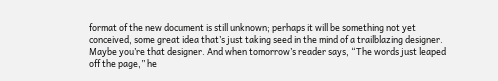format of the new document is still unknown; perhaps it will be something not yet conceived, some great idea that’s just taking seed in the mind of a trailblazing designer. Maybe you’re that designer. And when tomorrow’s reader says, “The words just leaped off the page,” he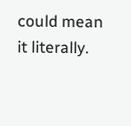could mean it literally.